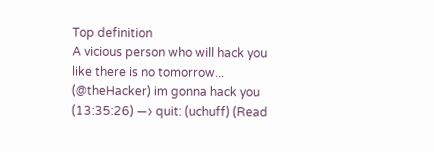Top definition
A vicious person who will hack you like there is no tomorrow...
(@theHacker) im gonna hack you
(13:35:26) —› quit: (uchuff) (Read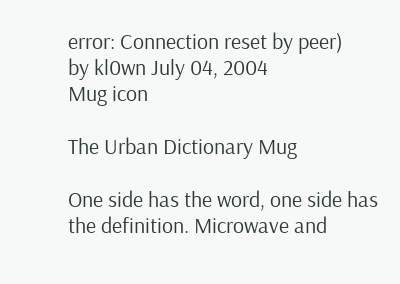error: Connection reset by peer)
by kl0wn July 04, 2004
Mug icon

The Urban Dictionary Mug

One side has the word, one side has the definition. Microwave and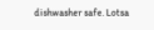dishwasher safe. Lotsa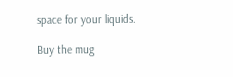space for your liquids.

Buy the mug